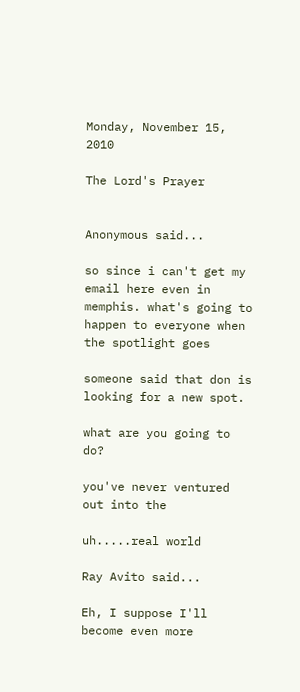Monday, November 15, 2010

The Lord's Prayer


Anonymous said...

so since i can't get my email here even in memphis. what's going to happen to everyone when the spotlight goes

someone said that don is looking for a new spot.

what are you going to do?

you've never ventured out into the

uh.....real world

Ray Avito said...

Eh, I suppose I'll become even more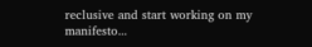reclusive and start working on my manifesto...